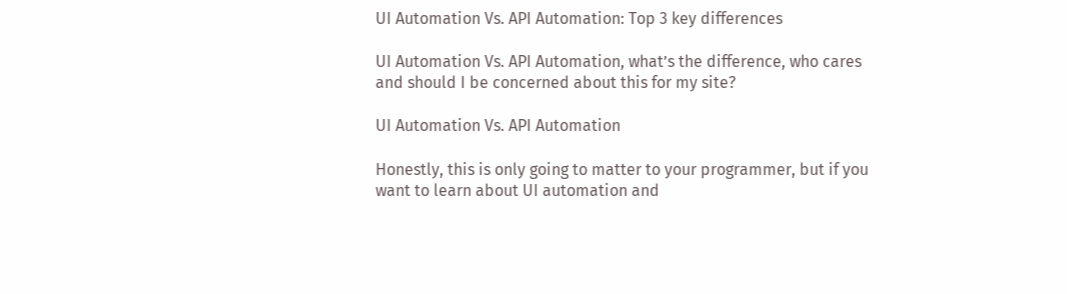UI Automation Vs. API Automation: Top 3 key differences

UI Automation Vs. API Automation, what’s the difference, who cares and should I be concerned about this for my site?

UI Automation Vs. API Automation

Honestly, this is only going to matter to your programmer, but if you want to learn about UI automation and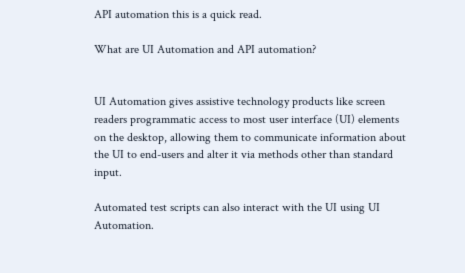API automation this is a quick read.

What are UI Automation and API automation?


UI Automation gives assistive technology products like screen readers programmatic access to most user interface (UI) elements on the desktop, allowing them to communicate information about the UI to end-users and alter it via methods other than standard input.

Automated test scripts can also interact with the UI using UI Automation.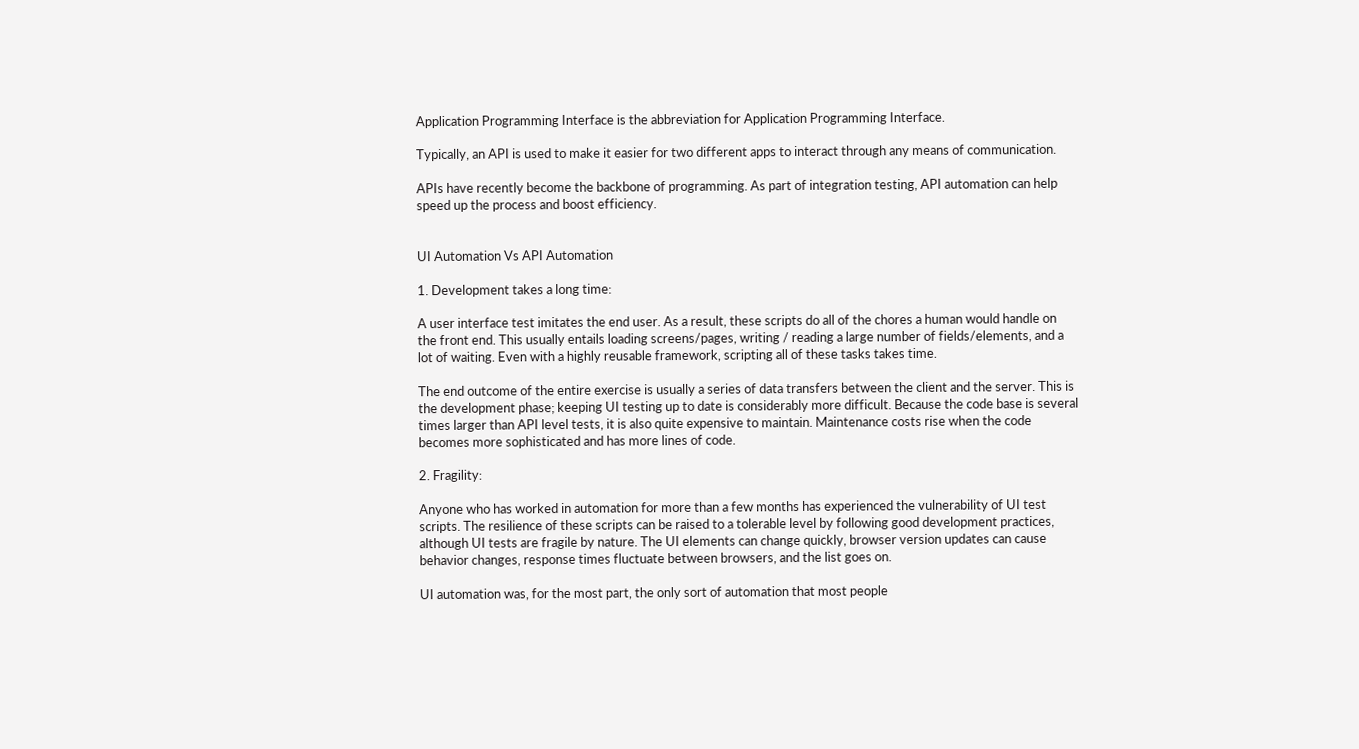Application Programming Interface is the abbreviation for Application Programming Interface.

Typically, an API is used to make it easier for two different apps to interact through any means of communication.

APIs have recently become the backbone of programming. As part of integration testing, API automation can help speed up the process and boost efficiency.


UI Automation Vs API Automation

1. Development takes a long time:

A user interface test imitates the end user. As a result, these scripts do all of the chores a human would handle on the front end. This usually entails loading screens/pages, writing / reading a large number of fields/elements, and a lot of waiting. Even with a highly reusable framework, scripting all of these tasks takes time.

The end outcome of the entire exercise is usually a series of data transfers between the client and the server. This is the development phase; keeping UI testing up to date is considerably more difficult. Because the code base is several times larger than API level tests, it is also quite expensive to maintain. Maintenance costs rise when the code becomes more sophisticated and has more lines of code.

2. Fragility:

Anyone who has worked in automation for more than a few months has experienced the vulnerability of UI test scripts. The resilience of these scripts can be raised to a tolerable level by following good development practices, although UI tests are fragile by nature. The UI elements can change quickly, browser version updates can cause behavior changes, response times fluctuate between browsers, and the list goes on.

UI automation was, for the most part, the only sort of automation that most people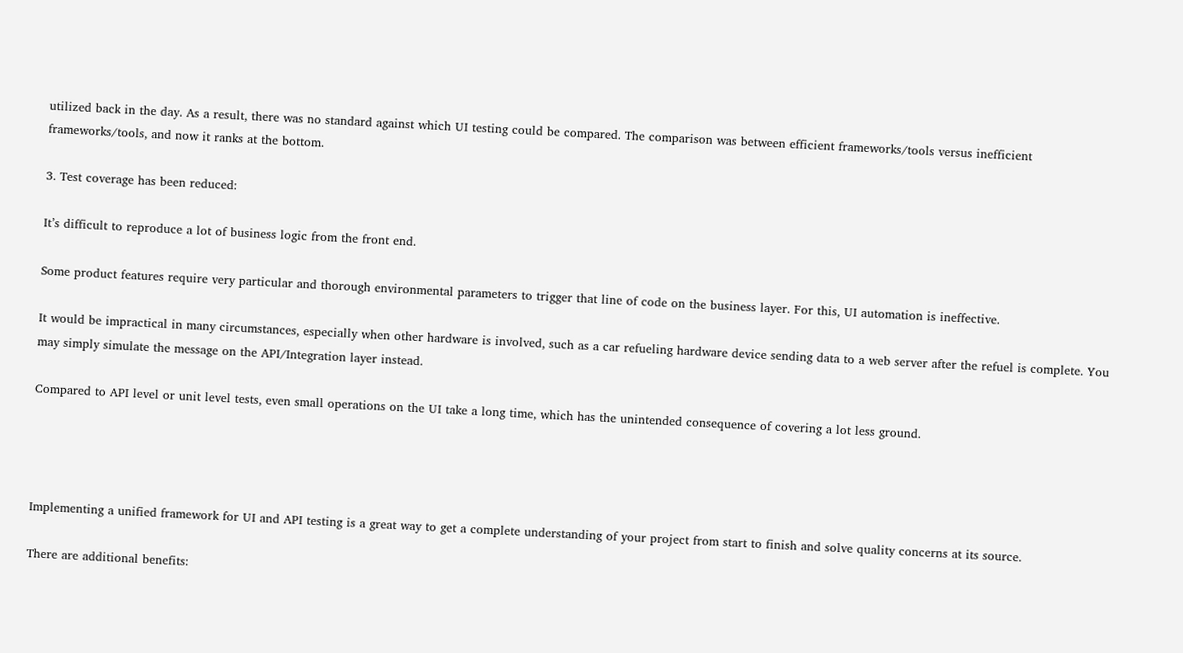utilized back in the day. As a result, there was no standard against which UI testing could be compared. The comparison was between efficient frameworks/tools versus inefficient frameworks/tools, and now it ranks at the bottom.

3. Test coverage has been reduced:

It’s difficult to reproduce a lot of business logic from the front end.

Some product features require very particular and thorough environmental parameters to trigger that line of code on the business layer. For this, UI automation is ineffective.

It would be impractical in many circumstances, especially when other hardware is involved, such as a car refueling hardware device sending data to a web server after the refuel is complete. You may simply simulate the message on the API/Integration layer instead.

Compared to API level or unit level tests, even small operations on the UI take a long time, which has the unintended consequence of covering a lot less ground.




Implementing a unified framework for UI and API testing is a great way to get a complete understanding of your project from start to finish and solve quality concerns at its source.

There are additional benefits: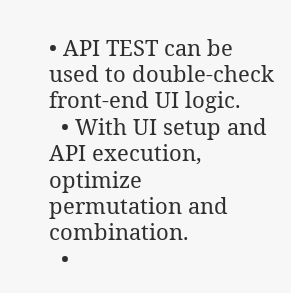• API TEST can be used to double-check front-end UI logic.
  • With UI setup and API execution, optimize permutation and combination.
  •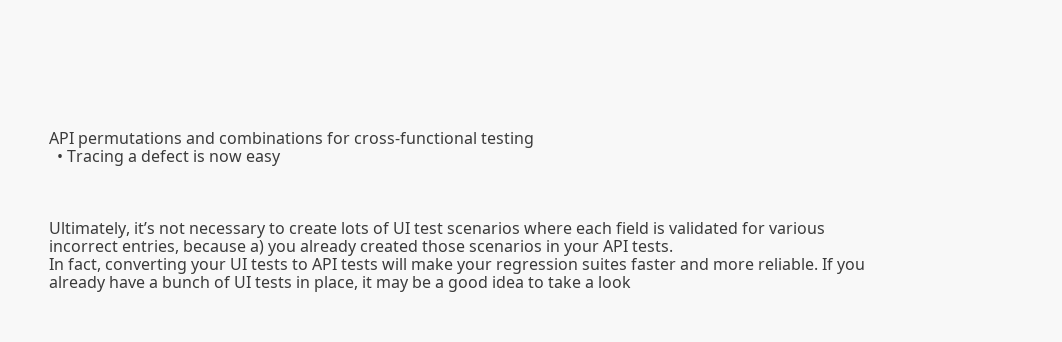API permutations and combinations for cross-functional testing
  • Tracing a defect is now easy



Ultimately, it’s not necessary to create lots of UI test scenarios where each field is validated for various incorrect entries, because a) you already created those scenarios in your API tests.
In fact, converting your UI tests to API tests will make your regression suites faster and more reliable. If you already have a bunch of UI tests in place, it may be a good idea to take a look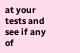at your tests and see if any of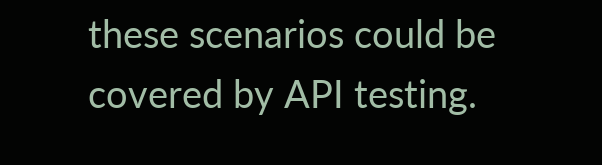these scenarios could be covered by API testing.